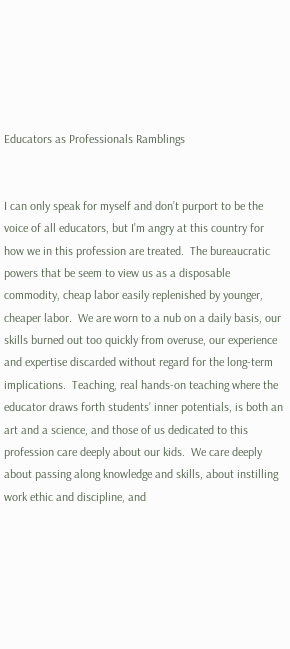Educators as Professionals Ramblings


I can only speak for myself and don’t purport to be the voice of all educators, but I’m angry at this country for how we in this profession are treated.  The bureaucratic powers that be seem to view us as a disposable commodity, cheap labor easily replenished by younger, cheaper labor.  We are worn to a nub on a daily basis, our skills burned out too quickly from overuse, our experience and expertise discarded without regard for the long-term implications.  Teaching, real hands-on teaching where the educator draws forth students’ inner potentials, is both an art and a science, and those of us dedicated to this profession care deeply about our kids.  We care deeply about passing along knowledge and skills, about instilling work ethic and discipline, and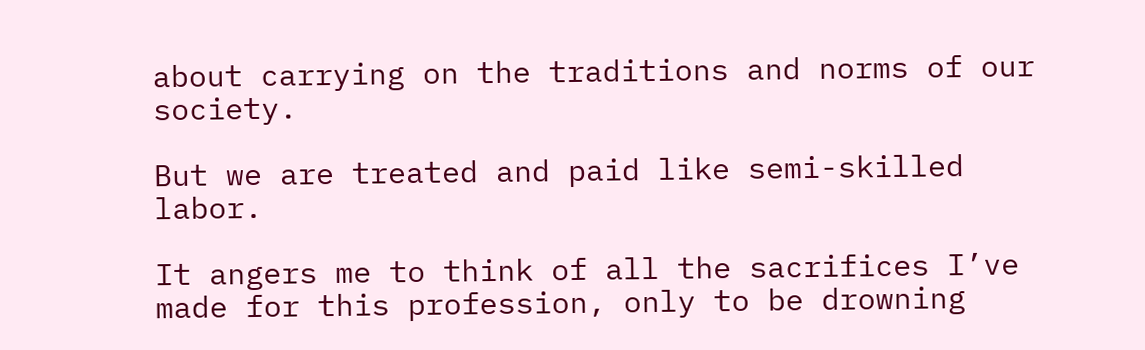about carrying on the traditions and norms of our society.

But we are treated and paid like semi-skilled labor.

It angers me to think of all the sacrifices I’ve made for this profession, only to be drowning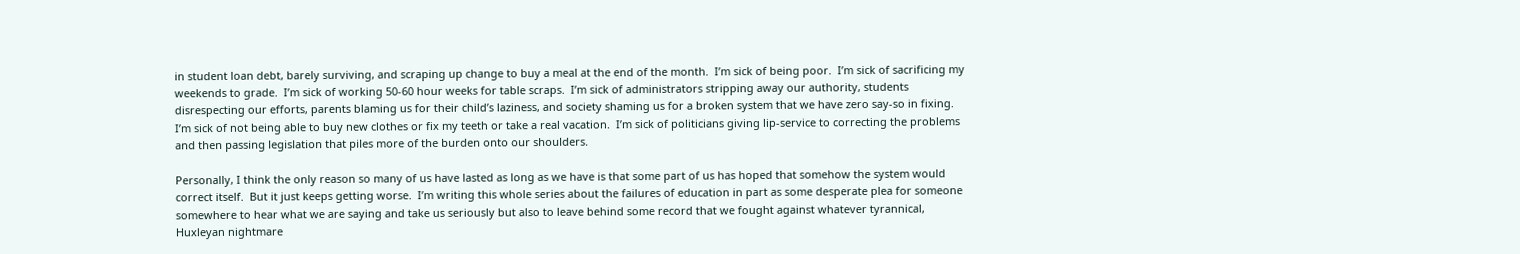in student loan debt, barely surviving, and scraping up change to buy a meal at the end of the month.  I’m sick of being poor.  I’m sick of sacrificing my weekends to grade.  I’m sick of working 50-60 hour weeks for table scraps.  I’m sick of administrators stripping away our authority, students disrespecting our efforts, parents blaming us for their child’s laziness, and society shaming us for a broken system that we have zero say-so in fixing.  I’m sick of not being able to buy new clothes or fix my teeth or take a real vacation.  I’m sick of politicians giving lip-service to correcting the problems and then passing legislation that piles more of the burden onto our shoulders.

Personally, I think the only reason so many of us have lasted as long as we have is that some part of us has hoped that somehow the system would correct itself.  But it just keeps getting worse.  I’m writing this whole series about the failures of education in part as some desperate plea for someone somewhere to hear what we are saying and take us seriously but also to leave behind some record that we fought against whatever tyrannical, Huxleyan nightmare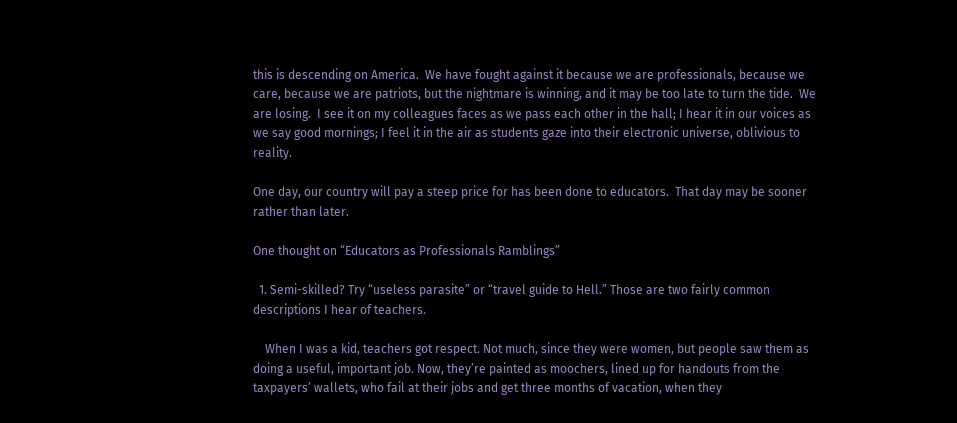this is descending on America.  We have fought against it because we are professionals, because we care, because we are patriots, but the nightmare is winning, and it may be too late to turn the tide.  We are losing.  I see it on my colleagues faces as we pass each other in the hall; I hear it in our voices as we say good mornings; I feel it in the air as students gaze into their electronic universe, oblivious to reality.

One day, our country will pay a steep price for has been done to educators.  That day may be sooner rather than later.

One thought on “Educators as Professionals Ramblings”

  1. Semi-skilled? Try “useless parasite” or “travel guide to Hell.” Those are two fairly common descriptions I hear of teachers.

    When I was a kid, teachers got respect. Not much, since they were women, but people saw them as doing a useful, important job. Now, they’re painted as moochers, lined up for handouts from the taxpayers’ wallets, who fail at their jobs and get three months of vacation, when they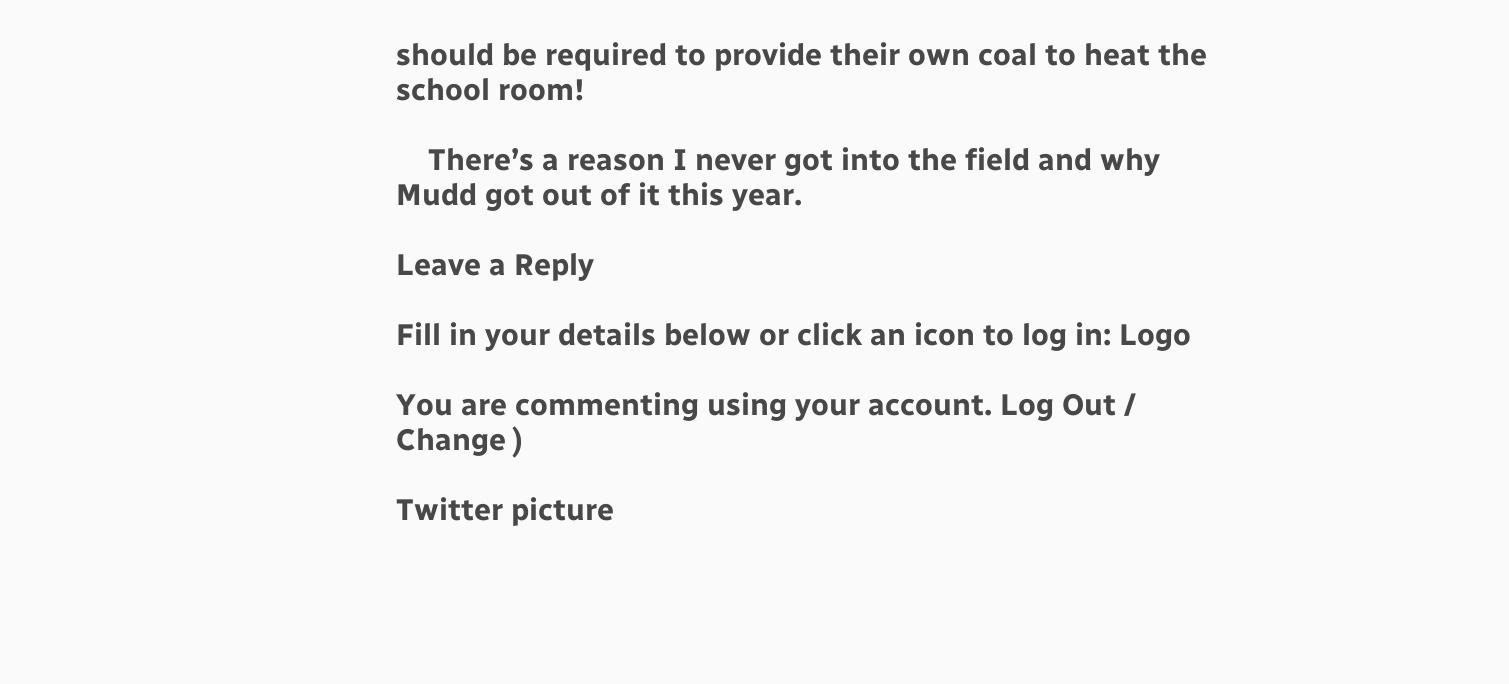should be required to provide their own coal to heat the school room!

    There’s a reason I never got into the field and why Mudd got out of it this year.

Leave a Reply

Fill in your details below or click an icon to log in: Logo

You are commenting using your account. Log Out /  Change )

Twitter picture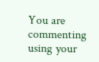You are commenting using your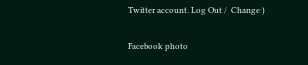Twitter account. Log Out /  Change )

Facebook photo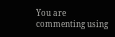You are commenting using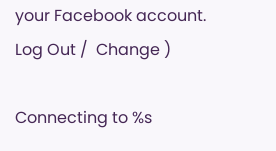your Facebook account. Log Out /  Change )

Connecting to %s